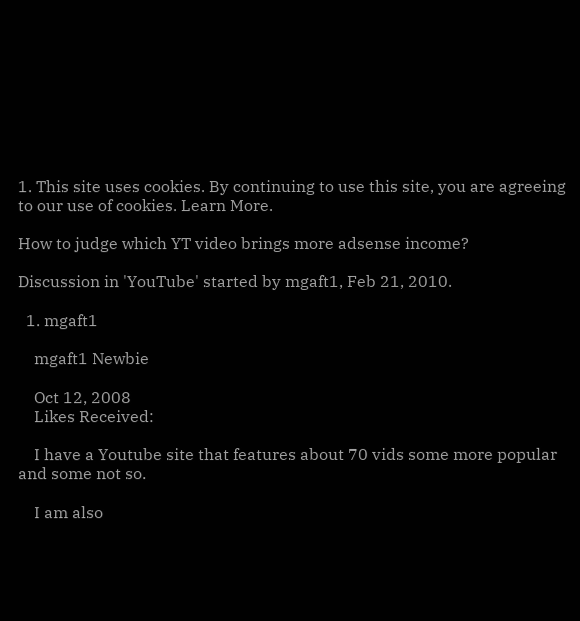1. This site uses cookies. By continuing to use this site, you are agreeing to our use of cookies. Learn More.

How to judge which YT video brings more adsense income?

Discussion in 'YouTube' started by mgaft1, Feb 21, 2010.

  1. mgaft1

    mgaft1 Newbie

    Oct 12, 2008
    Likes Received:

    I have a Youtube site that features about 70 vids some more popular and some not so.

    I am also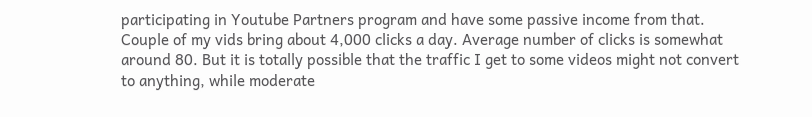participating in Youtube Partners program and have some passive income from that. Couple of my vids bring about 4,000 clicks a day. Average number of clicks is somewhat around 80. But it is totally possible that the traffic I get to some videos might not convert to anything, while moderate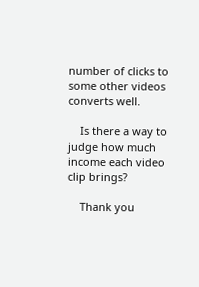number of clicks to some other videos converts well.

    Is there a way to judge how much income each video clip brings?

    Thank you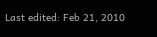Last edited: Feb 21, 2010